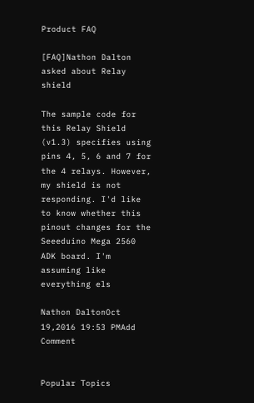Product FAQ

[FAQ]Nathon Dalton asked about Relay shield

The sample code for this Relay Shield (v1.3) specifies using pins 4, 5, 6 and 7 for the 4 relays. However, my shield is not responding. I'd like to know whether this pinout changes for the Seeeduino Mega 2560 ADK board. I'm assuming like everything els

Nathon DaltonOct 19,2016 19:53 PMAdd Comment


Popular Topics